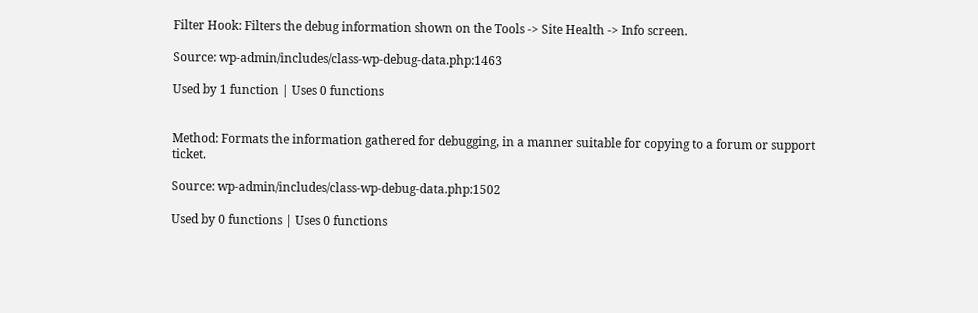Filter Hook: Filters the debug information shown on the Tools -> Site Health -> Info screen.

Source: wp-admin/includes/class-wp-debug-data.php:1463

Used by 1 function | Uses 0 functions


Method: Formats the information gathered for debugging, in a manner suitable for copying to a forum or support ticket.

Source: wp-admin/includes/class-wp-debug-data.php:1502

Used by 0 functions | Uses 0 functions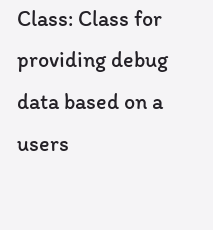Class: Class for providing debug data based on a users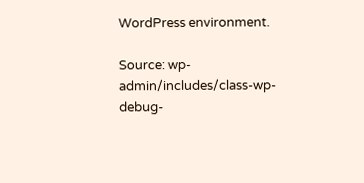WordPress environment.

Source: wp-admin/includes/class-wp-debug-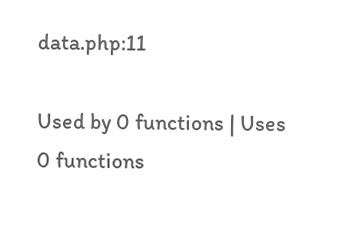data.php:11

Used by 0 functions | Uses 0 functions